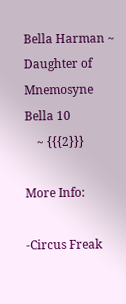Bella Harman ~ Daughter of Mnemosyne
Bella 10
    ~ {{{2}}}

More Info:

-Circus Freak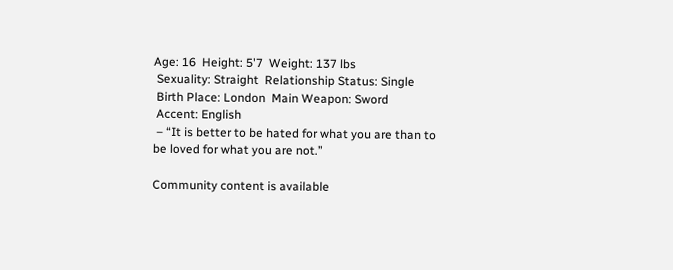Age: 16  Height: 5'7  Weight: 137 lbs
 Sexuality: Straight  Relationship Status: Single
 Birth Place: London  Main Weapon: Sword
 Accent: English
 – “It is better to be hated for what you are than to be loved for what you are not.”

Community content is available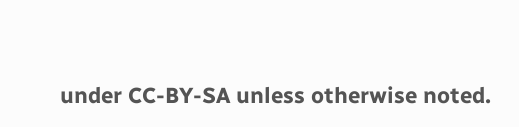under CC-BY-SA unless otherwise noted.